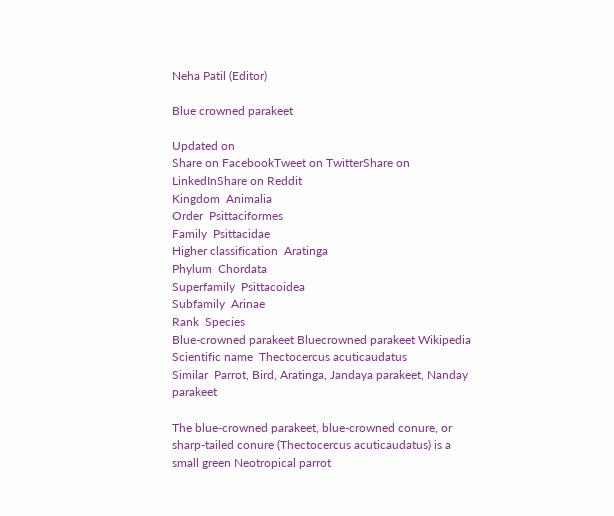Neha Patil (Editor)

Blue crowned parakeet

Updated on
Share on FacebookTweet on TwitterShare on LinkedInShare on Reddit
Kingdom  Animalia
Order  Psittaciformes
Family  Psittacidae
Higher classification  Aratinga
Phylum  Chordata
Superfamily  Psittacoidea
Subfamily  Arinae
Rank  Species
Blue-crowned parakeet Bluecrowned parakeet Wikipedia
Scientific name  Thectocercus acuticaudatus
Similar  Parrot, Bird, Aratinga, Jandaya parakeet, Nanday parakeet

The blue-crowned parakeet, blue-crowned conure, or sharp-tailed conure (Thectocercus acuticaudatus) is a small green Neotropical parrot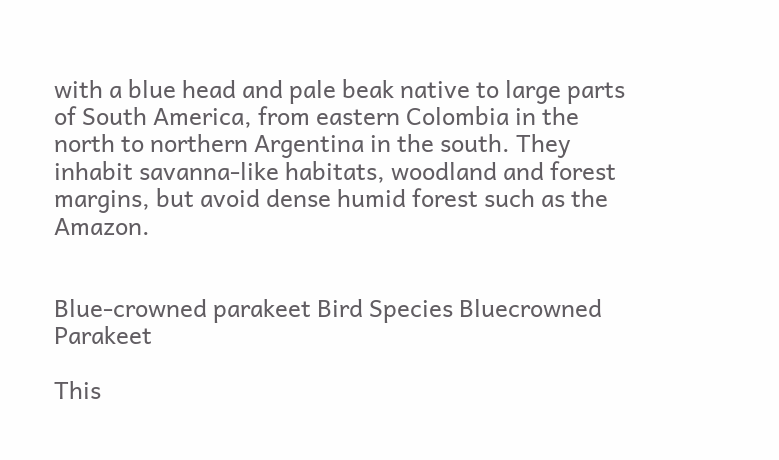with a blue head and pale beak native to large parts of South America, from eastern Colombia in the north to northern Argentina in the south. They inhabit savanna-like habitats, woodland and forest margins, but avoid dense humid forest such as the Amazon.


Blue-crowned parakeet Bird Species Bluecrowned Parakeet

This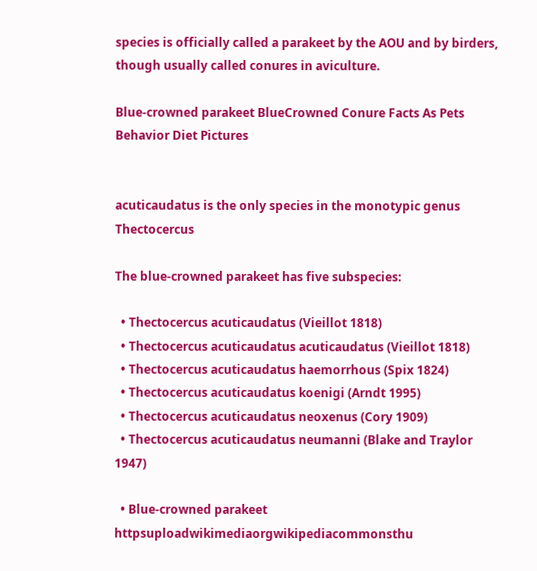species is officially called a parakeet by the AOU and by birders, though usually called conures in aviculture.

Blue-crowned parakeet BlueCrowned Conure Facts As Pets Behavior Diet Pictures


acuticaudatus is the only species in the monotypic genus Thectocercus

The blue-crowned parakeet has five subspecies:

  • Thectocercus acuticaudatus (Vieillot 1818)
  • Thectocercus acuticaudatus acuticaudatus (Vieillot 1818)
  • Thectocercus acuticaudatus haemorrhous (Spix 1824)
  • Thectocercus acuticaudatus koenigi (Arndt 1995)
  • Thectocercus acuticaudatus neoxenus (Cory 1909)
  • Thectocercus acuticaudatus neumanni (Blake and Traylor 1947)

  • Blue-crowned parakeet httpsuploadwikimediaorgwikipediacommonsthu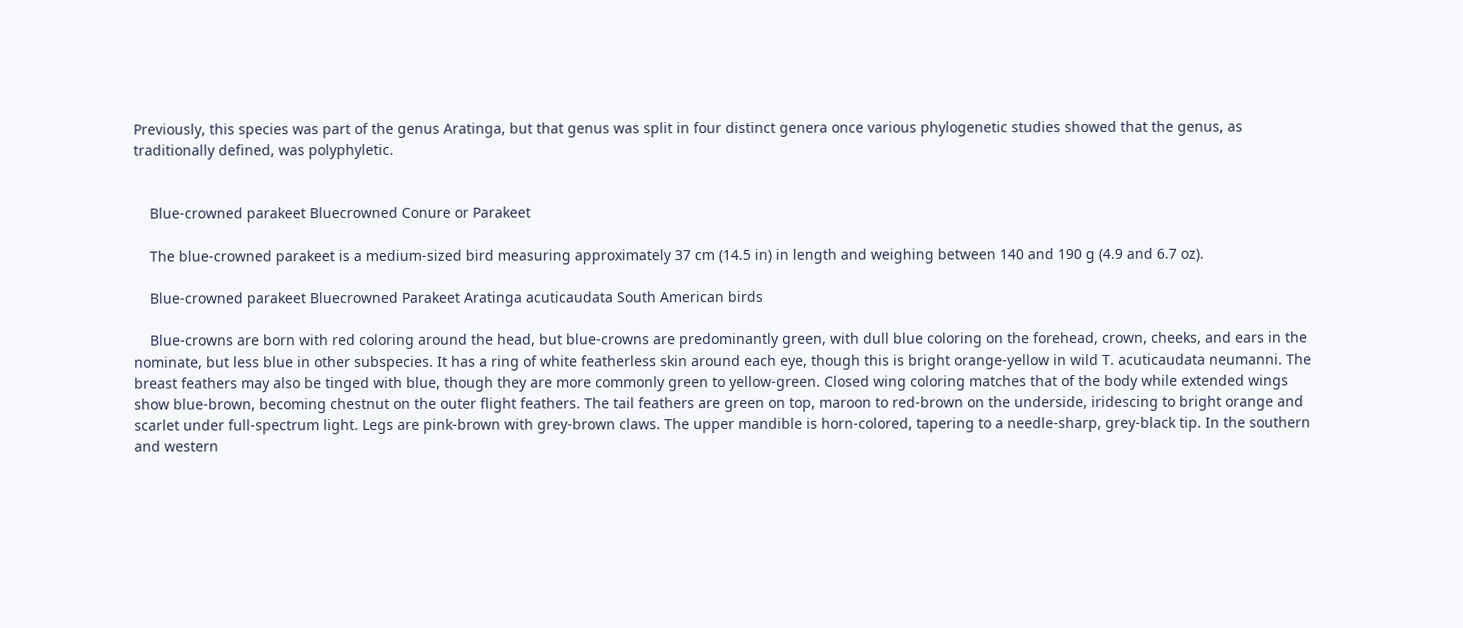Previously, this species was part of the genus Aratinga, but that genus was split in four distinct genera once various phylogenetic studies showed that the genus, as traditionally defined, was polyphyletic.


    Blue-crowned parakeet Bluecrowned Conure or Parakeet

    The blue-crowned parakeet is a medium-sized bird measuring approximately 37 cm (14.5 in) in length and weighing between 140 and 190 g (4.9 and 6.7 oz).

    Blue-crowned parakeet Bluecrowned Parakeet Aratinga acuticaudata South American birds

    Blue-crowns are born with red coloring around the head, but blue-crowns are predominantly green, with dull blue coloring on the forehead, crown, cheeks, and ears in the nominate, but less blue in other subspecies. It has a ring of white featherless skin around each eye, though this is bright orange-yellow in wild T. acuticaudata neumanni. The breast feathers may also be tinged with blue, though they are more commonly green to yellow-green. Closed wing coloring matches that of the body while extended wings show blue-brown, becoming chestnut on the outer flight feathers. The tail feathers are green on top, maroon to red-brown on the underside, iridescing to bright orange and scarlet under full-spectrum light. Legs are pink-brown with grey-brown claws. The upper mandible is horn-colored, tapering to a needle-sharp, grey-black tip. In the southern and western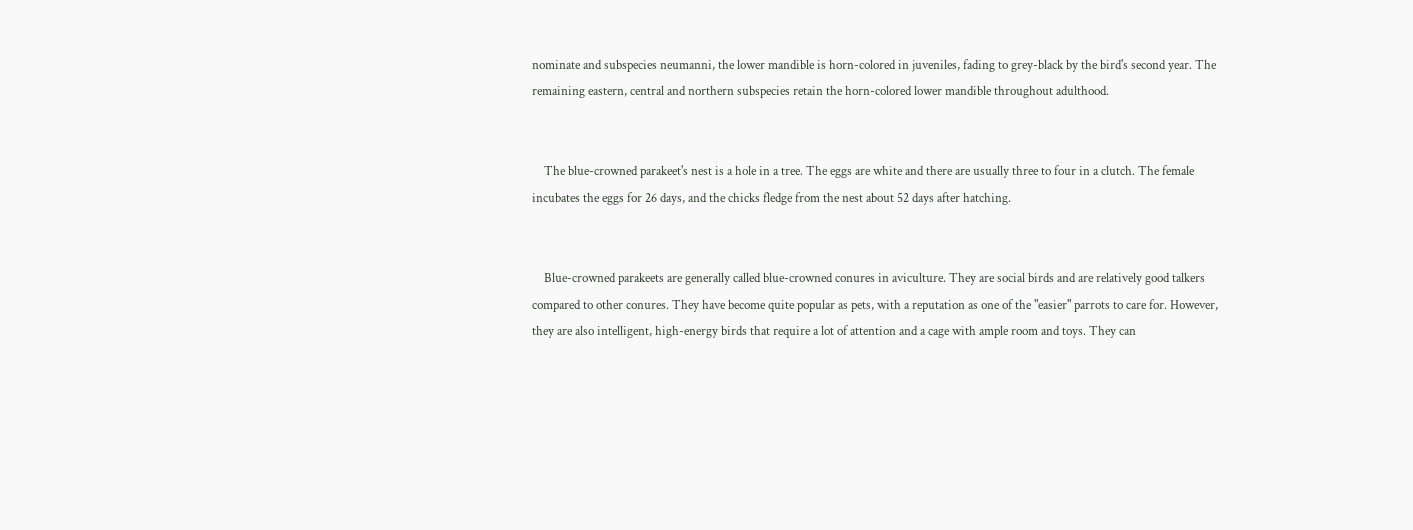nominate and subspecies neumanni, the lower mandible is horn-colored in juveniles, fading to grey-black by the bird's second year. The remaining eastern, central and northern subspecies retain the horn-colored lower mandible throughout adulthood.


    The blue-crowned parakeet's nest is a hole in a tree. The eggs are white and there are usually three to four in a clutch. The female incubates the eggs for 26 days, and the chicks fledge from the nest about 52 days after hatching.


    Blue-crowned parakeets are generally called blue-crowned conures in aviculture. They are social birds and are relatively good talkers compared to other conures. They have become quite popular as pets, with a reputation as one of the "easier" parrots to care for. However, they are also intelligent, high-energy birds that require a lot of attention and a cage with ample room and toys. They can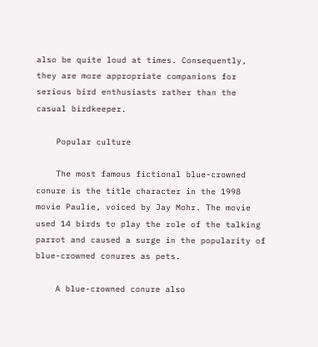also be quite loud at times. Consequently, they are more appropriate companions for serious bird enthusiasts rather than the casual birdkeeper.

    Popular culture

    The most famous fictional blue-crowned conure is the title character in the 1998 movie Paulie, voiced by Jay Mohr. The movie used 14 birds to play the role of the talking parrot and caused a surge in the popularity of blue-crowned conures as pets.

    A blue-crowned conure also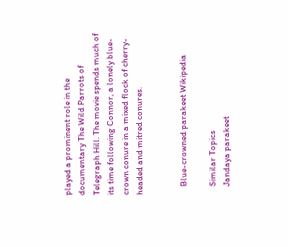played a prominent role in the documentary The Wild Parrots of Telegraph Hill. The movie spends much of its time following Connor, a lonely blue-crown conure in a mixed flock of cherry-headed and mitred conures.


    Blue-crowned parakeet Wikipedia

    Similar Topics
    Jandaya parakeet